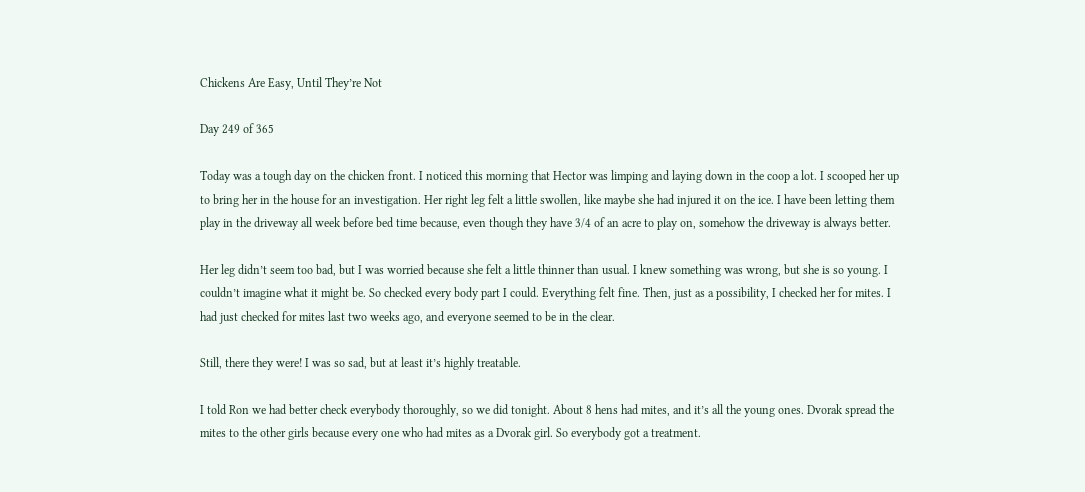Chickens Are Easy, Until They’re Not

Day 249 of 365

Today was a tough day on the chicken front. I noticed this morning that Hector was limping and laying down in the coop a lot. I scooped her up to bring her in the house for an investigation. Her right leg felt a little swollen, like maybe she had injured it on the ice. I have been letting them play in the driveway all week before bed time because, even though they have 3/4 of an acre to play on, somehow the driveway is always better.

Her leg didn’t seem too bad, but I was worried because she felt a little thinner than usual. I knew something was wrong, but she is so young. I couldn’t imagine what it might be. So checked every body part I could. Everything felt fine. Then, just as a possibility, I checked her for mites. I had just checked for mites last two weeks ago, and everyone seemed to be in the clear.

Still, there they were! I was so sad, but at least it’s highly treatable.

I told Ron we had better check everybody thoroughly, so we did tonight. About 8 hens had mites, and it’s all the young ones. Dvorak spread the mites to the other girls because every one who had mites as a Dvorak girl. So everybody got a treatment.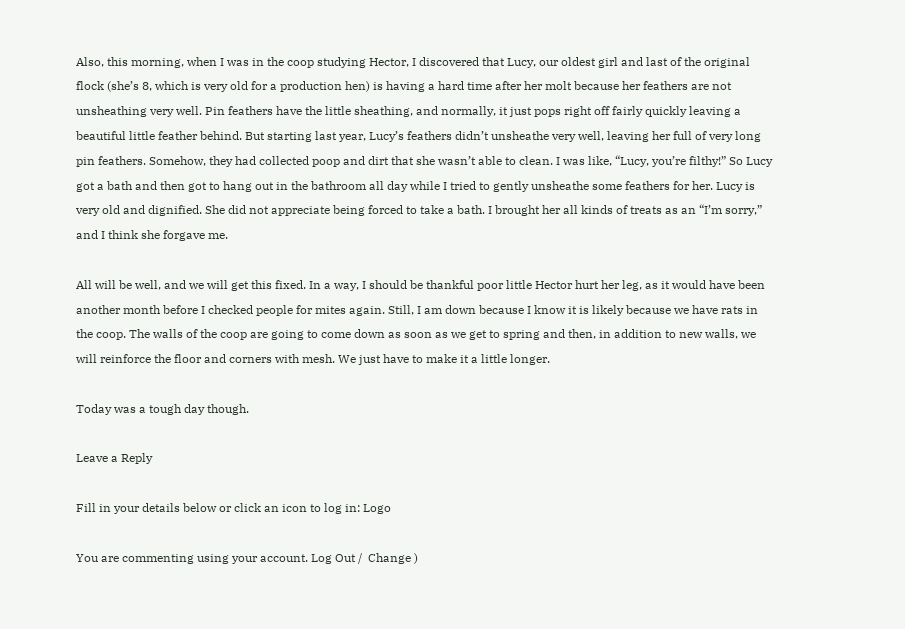Also, this morning, when I was in the coop studying Hector, I discovered that Lucy, our oldest girl and last of the original flock (she’s 8, which is very old for a production hen) is having a hard time after her molt because her feathers are not unsheathing very well. Pin feathers have the little sheathing, and normally, it just pops right off fairly quickly leaving a beautiful little feather behind. But starting last year, Lucy’s feathers didn’t unsheathe very well, leaving her full of very long pin feathers. Somehow, they had collected poop and dirt that she wasn’t able to clean. I was like, “Lucy, you’re filthy!” So Lucy got a bath and then got to hang out in the bathroom all day while I tried to gently unsheathe some feathers for her. Lucy is very old and dignified. She did not appreciate being forced to take a bath. I brought her all kinds of treats as an “I’m sorry,” and I think she forgave me.

All will be well, and we will get this fixed. In a way, I should be thankful poor little Hector hurt her leg, as it would have been another month before I checked people for mites again. Still, I am down because I know it is likely because we have rats in the coop. The walls of the coop are going to come down as soon as we get to spring and then, in addition to new walls, we will reinforce the floor and corners with mesh. We just have to make it a little longer.

Today was a tough day though.

Leave a Reply

Fill in your details below or click an icon to log in: Logo

You are commenting using your account. Log Out /  Change )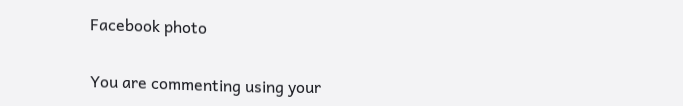Facebook photo

You are commenting using your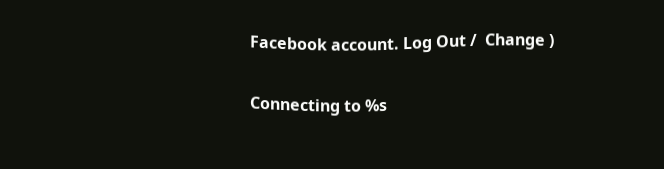Facebook account. Log Out /  Change )

Connecting to %s